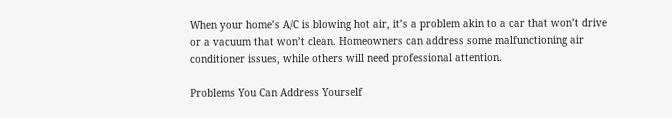When your home’s A/C is blowing hot air, it’s a problem akin to a car that won’t drive or a vacuum that won’t clean. Homeowners can address some malfunctioning air conditioner issues, while others will need professional attention.

Problems You Can Address Yourself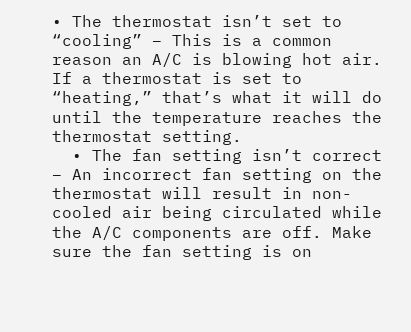• The thermostat isn’t set to “cooling” – This is a common reason an A/C is blowing hot air. If a thermostat is set to “heating,” that’s what it will do until the temperature reaches the thermostat setting.
  • The fan setting isn’t correct – An incorrect fan setting on the thermostat will result in non-cooled air being circulated while the A/C components are off. Make sure the fan setting is on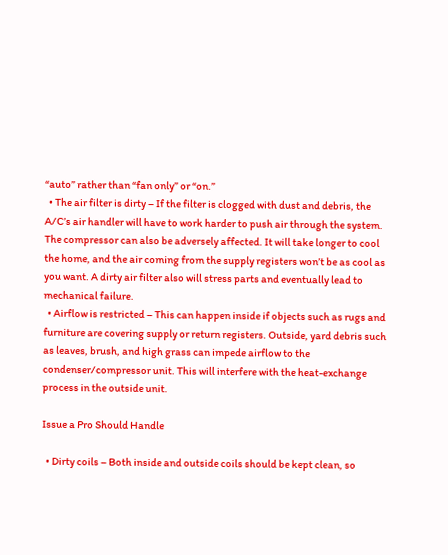“auto” rather than “fan only” or “on.”
  • The air filter is dirty – If the filter is clogged with dust and debris, the A/C’s air handler will have to work harder to push air through the system. The compressor can also be adversely affected. It will take longer to cool the home, and the air coming from the supply registers won’t be as cool as you want. A dirty air filter also will stress parts and eventually lead to mechanical failure.
  • Airflow is restricted – This can happen inside if objects such as rugs and furniture are covering supply or return registers. Outside, yard debris such as leaves, brush, and high grass can impede airflow to the condenser/compressor unit. This will interfere with the heat-exchange process in the outside unit.

Issue a Pro Should Handle

  • Dirty coils – Both inside and outside coils should be kept clean, so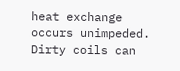heat exchange occurs unimpeded. Dirty coils can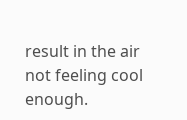result in the air not feeling cool enough.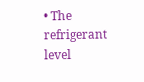• The refrigerant level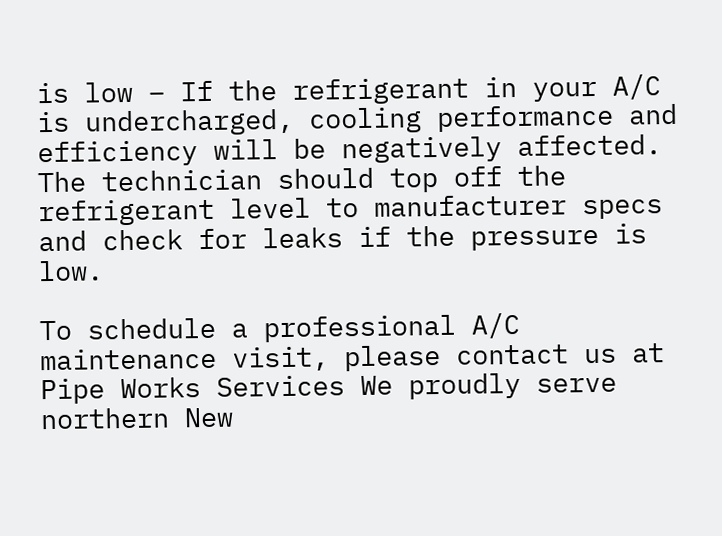is low – If the refrigerant in your A/C is undercharged, cooling performance and efficiency will be negatively affected. The technician should top off the refrigerant level to manufacturer specs and check for leaks if the pressure is low.

To schedule a professional A/C maintenance visit, please contact us at Pipe Works Services We proudly serve northern New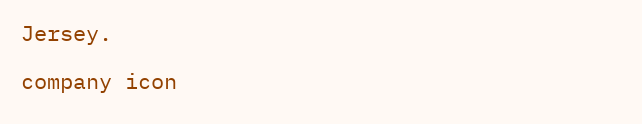Jersey.

company icon